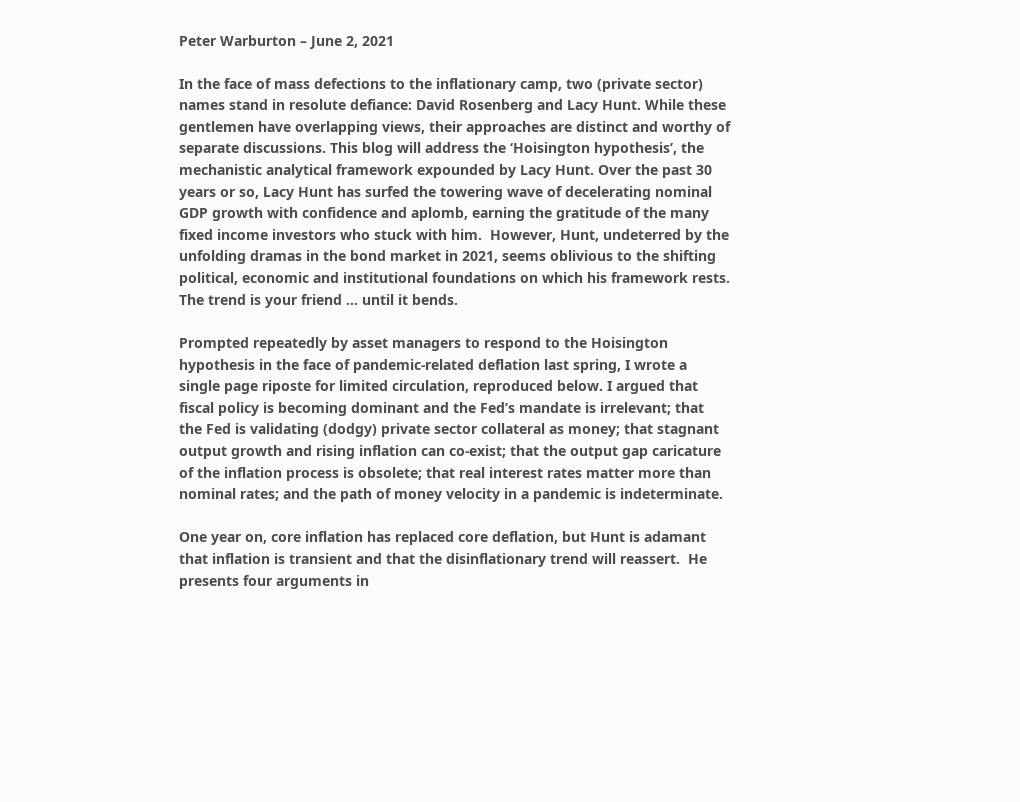Peter Warburton – June 2, 2021

In the face of mass defections to the inflationary camp, two (private sector) names stand in resolute defiance: David Rosenberg and Lacy Hunt. While these gentlemen have overlapping views, their approaches are distinct and worthy of separate discussions. This blog will address the ‘Hoisington hypothesis’, the mechanistic analytical framework expounded by Lacy Hunt. Over the past 30 years or so, Lacy Hunt has surfed the towering wave of decelerating nominal GDP growth with confidence and aplomb, earning the gratitude of the many fixed income investors who stuck with him.  However, Hunt, undeterred by the unfolding dramas in the bond market in 2021, seems oblivious to the shifting political, economic and institutional foundations on which his framework rests. The trend is your friend … until it bends.

Prompted repeatedly by asset managers to respond to the Hoisington hypothesis in the face of pandemic-related deflation last spring, I wrote a single page riposte for limited circulation, reproduced below. I argued that fiscal policy is becoming dominant and the Fed’s mandate is irrelevant; that the Fed is validating (dodgy) private sector collateral as money; that stagnant output growth and rising inflation can co-exist; that the output gap caricature of the inflation process is obsolete; that real interest rates matter more than nominal rates; and the path of money velocity in a pandemic is indeterminate.

One year on, core inflation has replaced core deflation, but Hunt is adamant that inflation is transient and that the disinflationary trend will reassert.  He presents four arguments in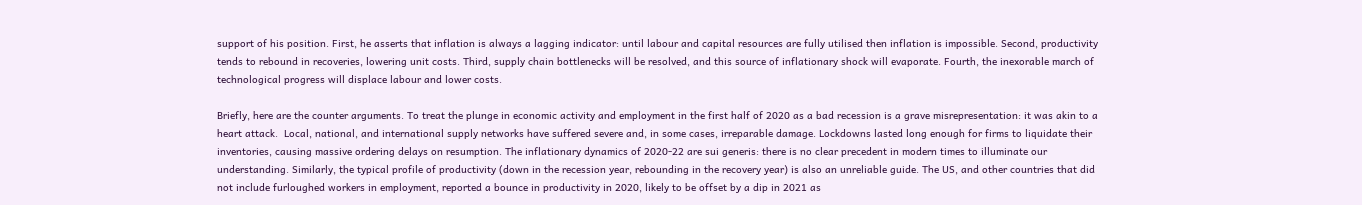support of his position. First, he asserts that inflation is always a lagging indicator: until labour and capital resources are fully utilised then inflation is impossible. Second, productivity tends to rebound in recoveries, lowering unit costs. Third, supply chain bottlenecks will be resolved, and this source of inflationary shock will evaporate. Fourth, the inexorable march of technological progress will displace labour and lower costs.

Briefly, here are the counter arguments. To treat the plunge in economic activity and employment in the first half of 2020 as a bad recession is a grave misrepresentation: it was akin to a heart attack.  Local, national, and international supply networks have suffered severe and, in some cases, irreparable damage. Lockdowns lasted long enough for firms to liquidate their inventories, causing massive ordering delays on resumption. The inflationary dynamics of 2020-22 are sui generis: there is no clear precedent in modern times to illuminate our understanding. Similarly, the typical profile of productivity (down in the recession year, rebounding in the recovery year) is also an unreliable guide. The US, and other countries that did not include furloughed workers in employment, reported a bounce in productivity in 2020, likely to be offset by a dip in 2021 as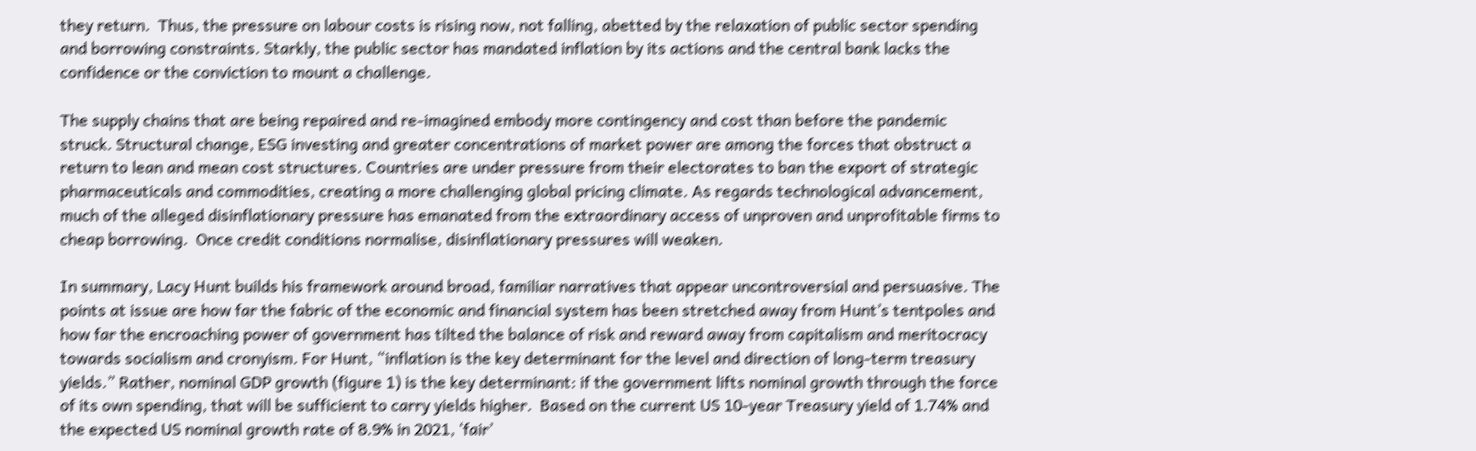they return.  Thus, the pressure on labour costs is rising now, not falling, abetted by the relaxation of public sector spending and borrowing constraints. Starkly, the public sector has mandated inflation by its actions and the central bank lacks the confidence or the conviction to mount a challenge.

The supply chains that are being repaired and re-imagined embody more contingency and cost than before the pandemic struck. Structural change, ESG investing and greater concentrations of market power are among the forces that obstruct a return to lean and mean cost structures. Countries are under pressure from their electorates to ban the export of strategic pharmaceuticals and commodities, creating a more challenging global pricing climate. As regards technological advancement, much of the alleged disinflationary pressure has emanated from the extraordinary access of unproven and unprofitable firms to cheap borrowing.  Once credit conditions normalise, disinflationary pressures will weaken.

In summary, Lacy Hunt builds his framework around broad, familiar narratives that appear uncontroversial and persuasive. The points at issue are how far the fabric of the economic and financial system has been stretched away from Hunt’s tentpoles and how far the encroaching power of government has tilted the balance of risk and reward away from capitalism and meritocracy towards socialism and cronyism. For Hunt, “inflation is the key determinant for the level and direction of long-term treasury yields.” Rather, nominal GDP growth (figure 1) is the key determinant: if the government lifts nominal growth through the force of its own spending, that will be sufficient to carry yields higher.  Based on the current US 10-year Treasury yield of 1.74% and the expected US nominal growth rate of 8.9% in 2021, ‘fair’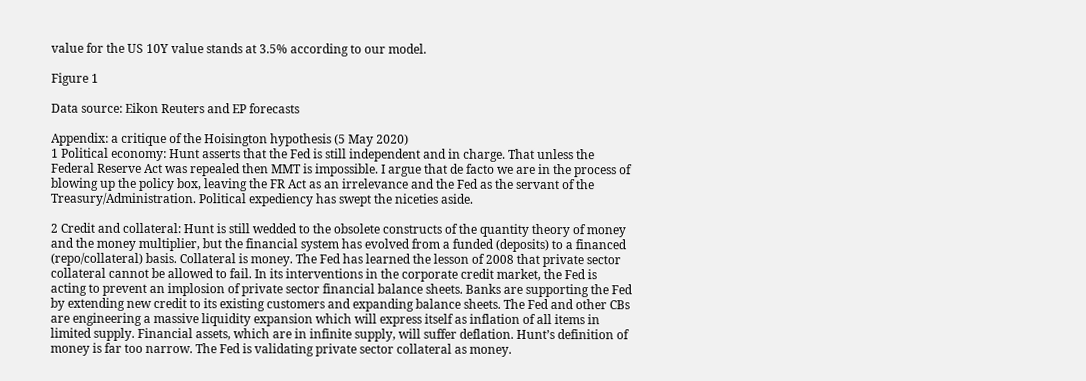value for the US 10Y value stands at 3.5% according to our model.

Figure 1

Data source: Eikon Reuters and EP forecasts

Appendix: a critique of the Hoisington hypothesis (5 May 2020)
1 Political economy: Hunt asserts that the Fed is still independent and in charge. That unless the Federal Reserve Act was repealed then MMT is impossible. I argue that de facto we are in the process of blowing up the policy box, leaving the FR Act as an irrelevance and the Fed as the servant of the Treasury/Administration. Political expediency has swept the niceties aside.

2 Credit and collateral: Hunt is still wedded to the obsolete constructs of the quantity theory of money and the money multiplier, but the financial system has evolved from a funded (deposits) to a financed (repo/collateral) basis. Collateral is money. The Fed has learned the lesson of 2008 that private sector collateral cannot be allowed to fail. In its interventions in the corporate credit market, the Fed is acting to prevent an implosion of private sector financial balance sheets. Banks are supporting the Fed by extending new credit to its existing customers and expanding balance sheets. The Fed and other CBs are engineering a massive liquidity expansion which will express itself as inflation of all items in limited supply. Financial assets, which are in infinite supply, will suffer deflation. Hunt’s definition of money is far too narrow. The Fed is validating private sector collateral as money.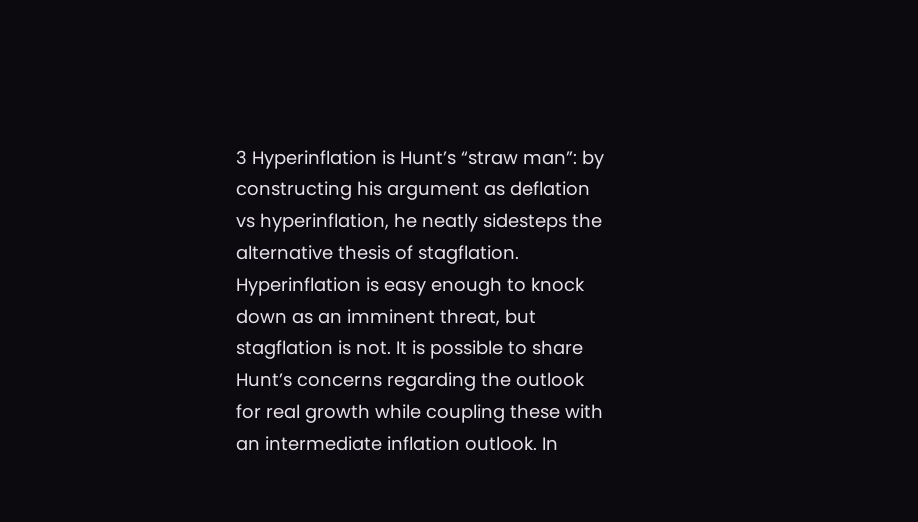3 Hyperinflation is Hunt’s “straw man”: by constructing his argument as deflation vs hyperinflation, he neatly sidesteps the alternative thesis of stagflation. Hyperinflation is easy enough to knock down as an imminent threat, but stagflation is not. It is possible to share Hunt’s concerns regarding the outlook for real growth while coupling these with an intermediate inflation outlook. In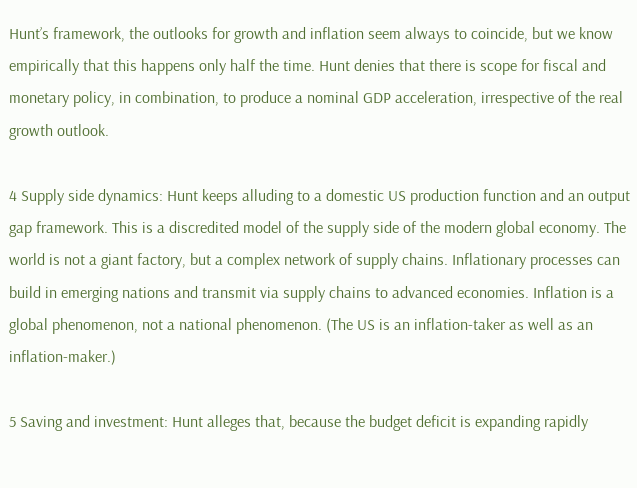Hunt’s framework, the outlooks for growth and inflation seem always to coincide, but we know empirically that this happens only half the time. Hunt denies that there is scope for fiscal and monetary policy, in combination, to produce a nominal GDP acceleration, irrespective of the real growth outlook.

4 Supply side dynamics: Hunt keeps alluding to a domestic US production function and an output gap framework. This is a discredited model of the supply side of the modern global economy. The world is not a giant factory, but a complex network of supply chains. Inflationary processes can build in emerging nations and transmit via supply chains to advanced economies. Inflation is a global phenomenon, not a national phenomenon. (The US is an inflation-taker as well as an inflation-maker.)

5 Saving and investment: Hunt alleges that, because the budget deficit is expanding rapidly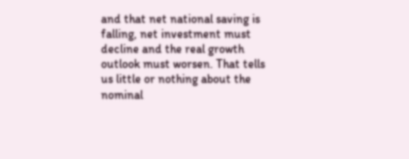and that net national saving is falling, net investment must decline and the real growth outlook must worsen. That tells us little or nothing about the nominal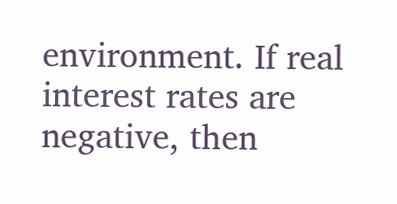environment. If real interest rates are negative, then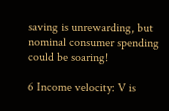saving is unrewarding, but nominal consumer spending could be soaring!

6 Income velocity: V is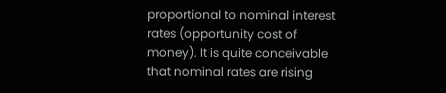proportional to nominal interest rates (opportunity cost of money). It is quite conceivable that nominal rates are rising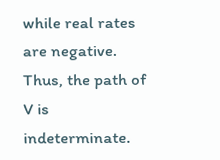while real rates are negative. Thus, the path of V is indeterminate.